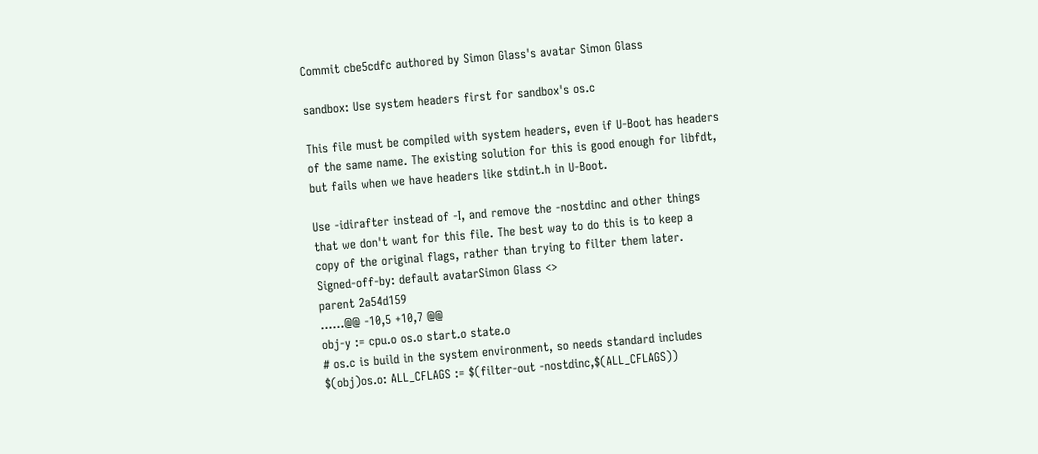Commit cbe5cdfc authored by Simon Glass's avatar Simon Glass

sandbox: Use system headers first for sandbox's os.c

This file must be compiled with system headers, even if U-Boot has headers
of the same name. The existing solution for this is good enough for libfdt,
but fails when we have headers like stdint.h in U-Boot.

Use -idirafter instead of -I, and remove the -nostdinc and other things
that we don't want for this file. The best way to do this is to keep a
copy of the original flags, rather than trying to filter them later.
Signed-off-by: default avatarSimon Glass <>
parent 2a54d159
......@@ -10,5 +10,7 @@
obj-y := cpu.o os.o start.o state.o
# os.c is build in the system environment, so needs standard includes
$(obj)os.o: ALL_CFLAGS := $(filter-out -nostdinc,$(ALL_CFLAGS))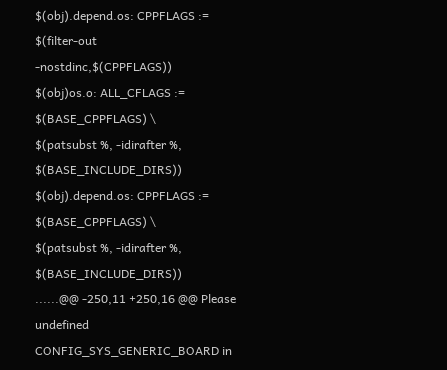$(obj).depend.os: CPPFLAGS := $(filter-out -nostdinc,$(CPPFLAGS))
$(obj)os.o: ALL_CFLAGS := $(BASE_CPPFLAGS) \
$(patsubst %, -idirafter %, $(BASE_INCLUDE_DIRS))
$(obj).depend.os: CPPFLAGS := $(BASE_CPPFLAGS) \
$(patsubst %, -idirafter %, $(BASE_INCLUDE_DIRS))
......@@ -250,11 +250,16 @@ Please undefined CONFIG_SYS_GENERIC_BOARD in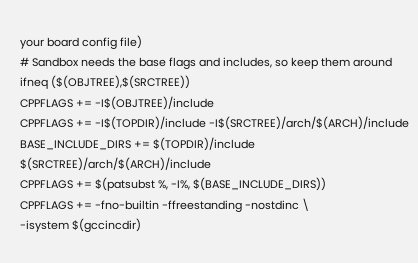your board config file)
# Sandbox needs the base flags and includes, so keep them around
ifneq ($(OBJTREE),$(SRCTREE))
CPPFLAGS += -I$(OBJTREE)/include
CPPFLAGS += -I$(TOPDIR)/include -I$(SRCTREE)/arch/$(ARCH)/include
BASE_INCLUDE_DIRS += $(TOPDIR)/include $(SRCTREE)/arch/$(ARCH)/include
CPPFLAGS += $(patsubst %, -I%, $(BASE_INCLUDE_DIRS))
CPPFLAGS += -fno-builtin -ffreestanding -nostdinc \
-isystem $(gccincdir)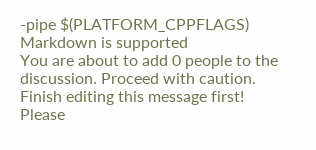-pipe $(PLATFORM_CPPFLAGS)
Markdown is supported
You are about to add 0 people to the discussion. Proceed with caution.
Finish editing this message first!
Please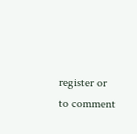register or to comment